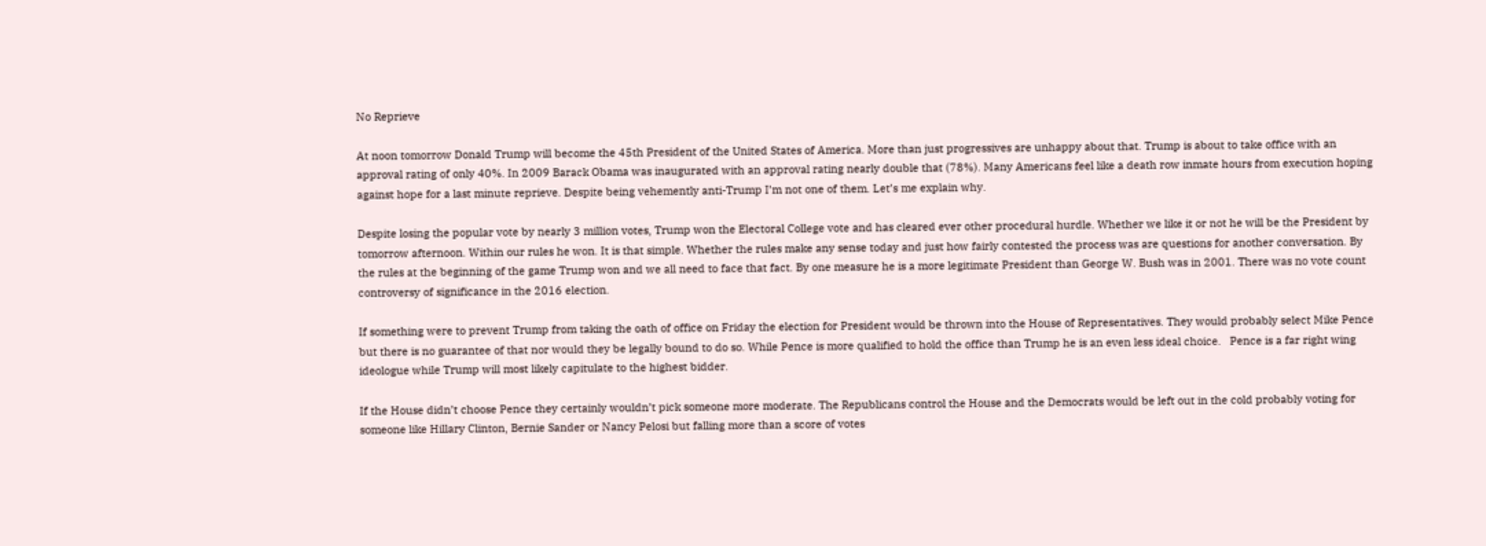No Reprieve

At noon tomorrow Donald Trump will become the 45th President of the United States of America. More than just progressives are unhappy about that. Trump is about to take office with an approval rating of only 40%. In 2009 Barack Obama was inaugurated with an approval rating nearly double that (78%). Many Americans feel like a death row inmate hours from execution hoping against hope for a last minute reprieve. Despite being vehemently anti-Trump I’m not one of them. Let’s me explain why.

Despite losing the popular vote by nearly 3 million votes, Trump won the Electoral College vote and has cleared ever other procedural hurdle. Whether we like it or not he will be the President by tomorrow afternoon. Within our rules he won. It is that simple. Whether the rules make any sense today and just how fairly contested the process was are questions for another conversation. By the rules at the beginning of the game Trump won and we all need to face that fact. By one measure he is a more legitimate President than George W. Bush was in 2001. There was no vote count controversy of significance in the 2016 election.

If something were to prevent Trump from taking the oath of office on Friday the election for President would be thrown into the House of Representatives. They would probably select Mike Pence but there is no guarantee of that nor would they be legally bound to do so. While Pence is more qualified to hold the office than Trump he is an even less ideal choice.   Pence is a far right wing ideologue while Trump will most likely capitulate to the highest bidder.

If the House didn’t choose Pence they certainly wouldn’t pick someone more moderate. The Republicans control the House and the Democrats would be left out in the cold probably voting for someone like Hillary Clinton, Bernie Sander or Nancy Pelosi but falling more than a score of votes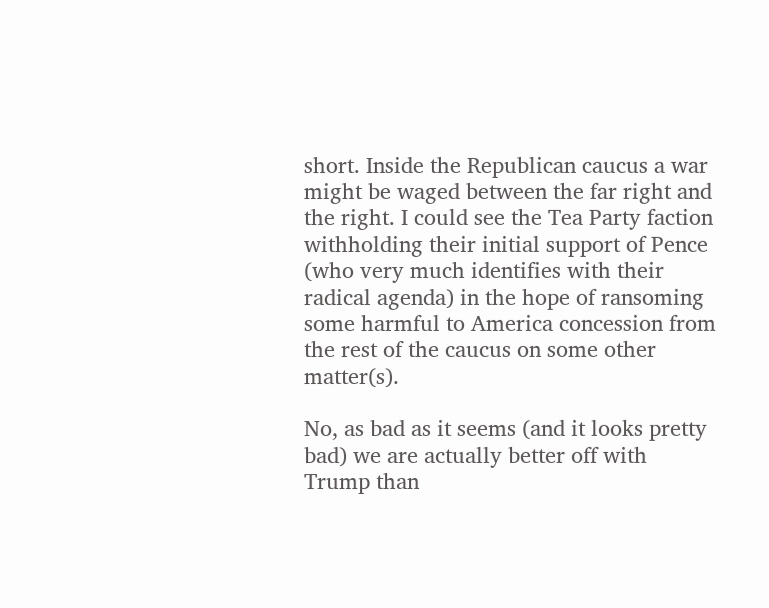short. Inside the Republican caucus a war might be waged between the far right and the right. I could see the Tea Party faction withholding their initial support of Pence (who very much identifies with their radical agenda) in the hope of ransoming some harmful to America concession from the rest of the caucus on some other matter(s).

No, as bad as it seems (and it looks pretty bad) we are actually better off with Trump than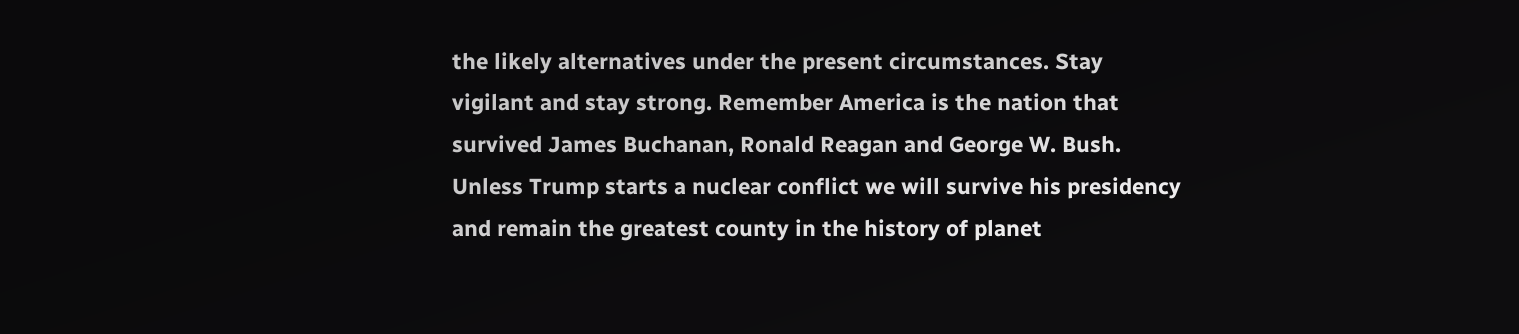the likely alternatives under the present circumstances. Stay vigilant and stay strong. Remember America is the nation that survived James Buchanan, Ronald Reagan and George W. Bush. Unless Trump starts a nuclear conflict we will survive his presidency and remain the greatest county in the history of planet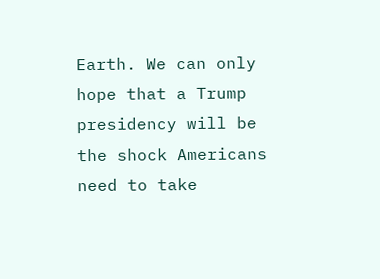Earth. We can only hope that a Trump presidency will be the shock Americans need to take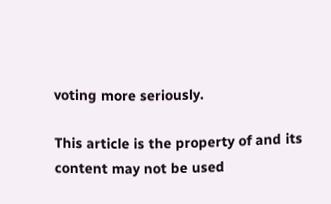voting more seriously.

This article is the property of and its content may not be used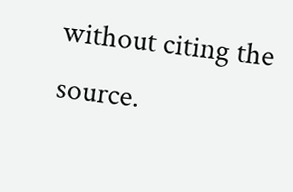without citing the source.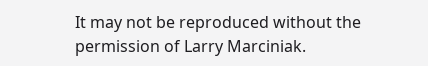It may not be reproduced without the permission of Larry Marciniak.